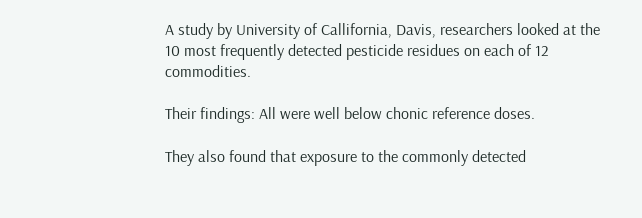A study by University of Callifornia, Davis, researchers looked at the 10 most frequently detected pesticide residues on each of 12 commodities.

Their findings: All were well below chonic reference doses.

They also found that exposure to the commonly detected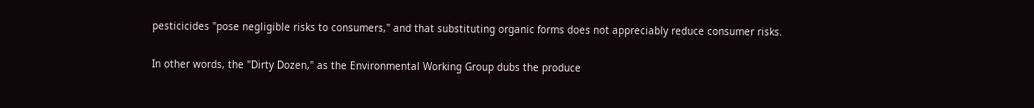pesticicides "pose negligible risks to consumers," and that substituting organic forms does not appreciably reduce consumer risks.

In other words, the "Dirty Dozen," as the Environmental Working Group dubs the produce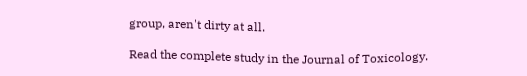group, aren't dirty at all.

Read the complete study in the Journal of Toxicology.